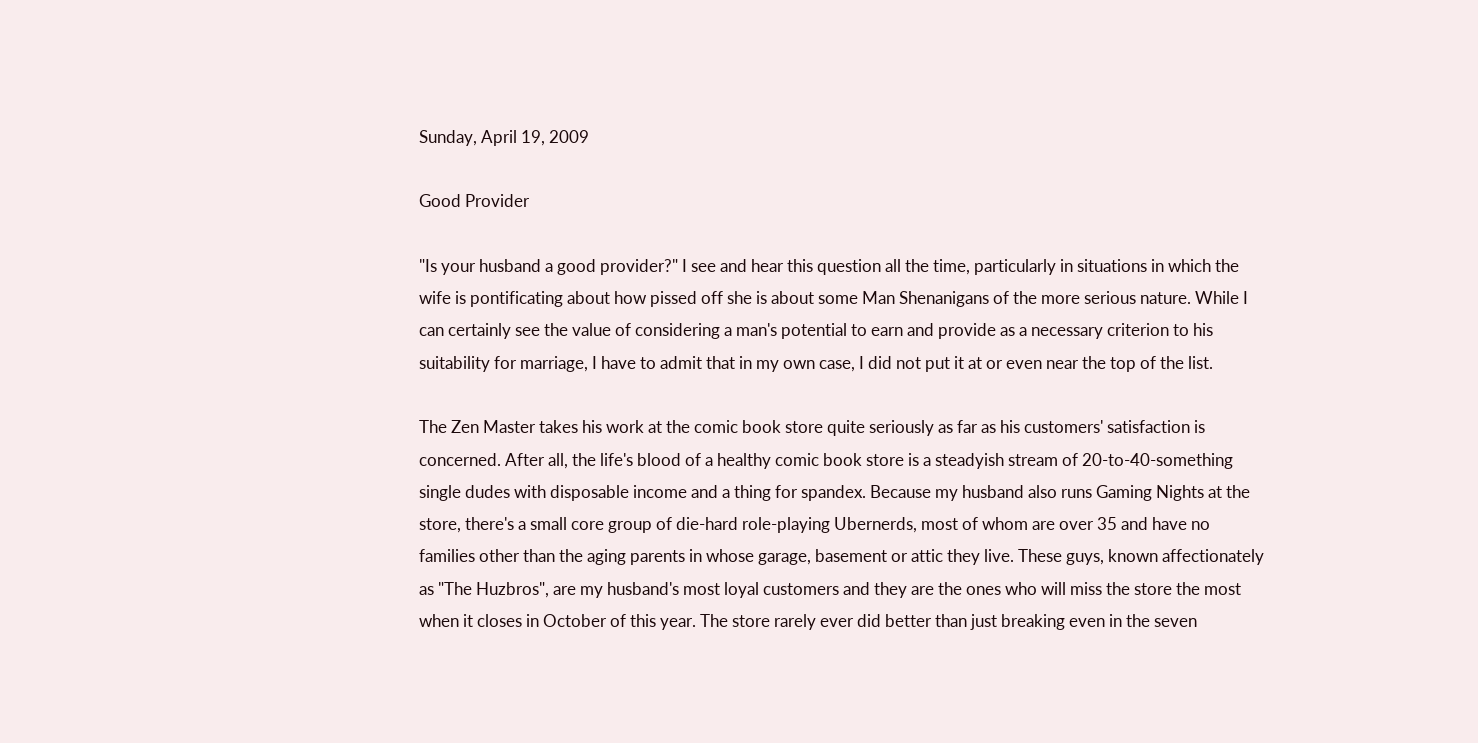Sunday, April 19, 2009

Good Provider

"Is your husband a good provider?" I see and hear this question all the time, particularly in situations in which the wife is pontificating about how pissed off she is about some Man Shenanigans of the more serious nature. While I can certainly see the value of considering a man's potential to earn and provide as a necessary criterion to his suitability for marriage, I have to admit that in my own case, I did not put it at or even near the top of the list.

The Zen Master takes his work at the comic book store quite seriously as far as his customers' satisfaction is concerned. After all, the life's blood of a healthy comic book store is a steadyish stream of 20-to-40-something single dudes with disposable income and a thing for spandex. Because my husband also runs Gaming Nights at the store, there's a small core group of die-hard role-playing Ubernerds, most of whom are over 35 and have no families other than the aging parents in whose garage, basement or attic they live. These guys, known affectionately as "The Huzbros", are my husband's most loyal customers and they are the ones who will miss the store the most when it closes in October of this year. The store rarely ever did better than just breaking even in the seven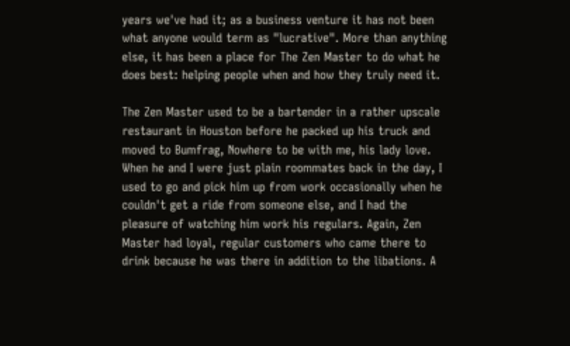years we've had it; as a business venture it has not been what anyone would term as "lucrative". More than anything else, it has been a place for The Zen Master to do what he does best: helping people when and how they truly need it.

The Zen Master used to be a bartender in a rather upscale restaurant in Houston before he packed up his truck and moved to Bumfrag, Nowhere to be with me, his lady love. When he and I were just plain roommates back in the day, I used to go and pick him up from work occasionally when he couldn't get a ride from someone else, and I had the pleasure of watching him work his regulars. Again, Zen Master had loyal, regular customers who came there to drink because he was there in addition to the libations. A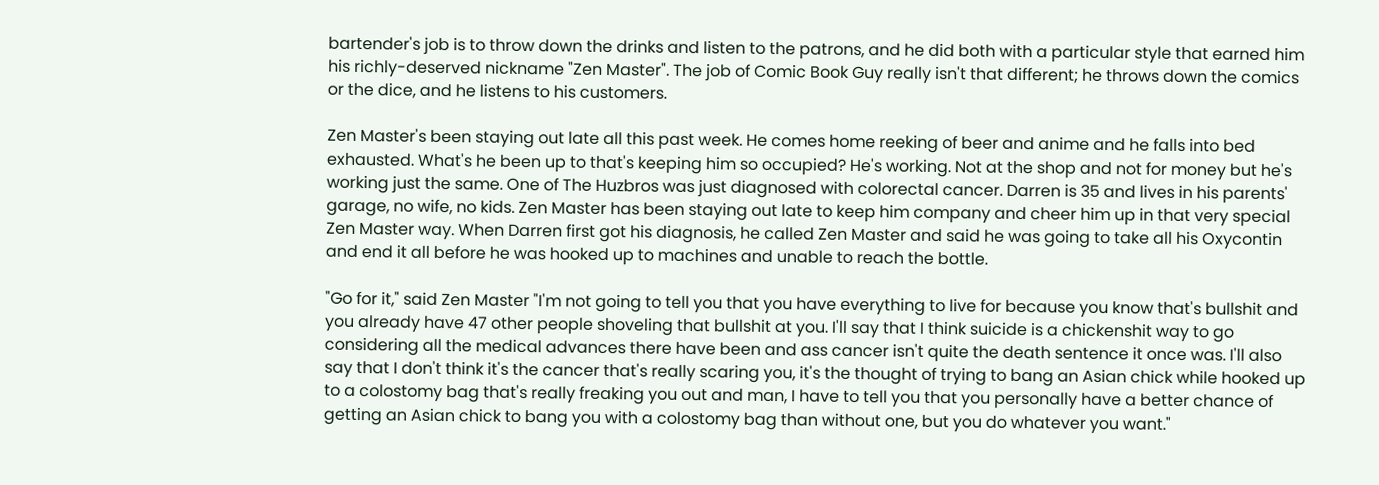bartender's job is to throw down the drinks and listen to the patrons, and he did both with a particular style that earned him his richly-deserved nickname "Zen Master". The job of Comic Book Guy really isn't that different; he throws down the comics or the dice, and he listens to his customers.

Zen Master's been staying out late all this past week. He comes home reeking of beer and anime and he falls into bed exhausted. What's he been up to that's keeping him so occupied? He's working. Not at the shop and not for money but he's working just the same. One of The Huzbros was just diagnosed with colorectal cancer. Darren is 35 and lives in his parents' garage, no wife, no kids. Zen Master has been staying out late to keep him company and cheer him up in that very special Zen Master way. When Darren first got his diagnosis, he called Zen Master and said he was going to take all his Oxycontin and end it all before he was hooked up to machines and unable to reach the bottle.

"Go for it," said Zen Master "I'm not going to tell you that you have everything to live for because you know that's bullshit and you already have 47 other people shoveling that bullshit at you. I'll say that I think suicide is a chickenshit way to go considering all the medical advances there have been and ass cancer isn't quite the death sentence it once was. I'll also say that I don't think it's the cancer that's really scaring you, it's the thought of trying to bang an Asian chick while hooked up to a colostomy bag that's really freaking you out and man, I have to tell you that you personally have a better chance of getting an Asian chick to bang you with a colostomy bag than without one, but you do whatever you want."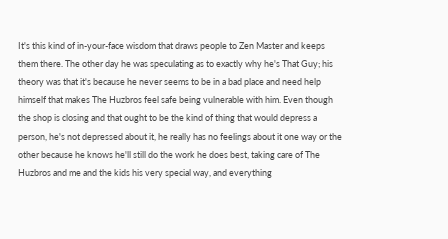It's this kind of in-your-face wisdom that draws people to Zen Master and keeps them there. The other day he was speculating as to exactly why he's That Guy; his theory was that it's because he never seems to be in a bad place and need help himself that makes The Huzbros feel safe being vulnerable with him. Even though the shop is closing and that ought to be the kind of thing that would depress a person, he's not depressed about it, he really has no feelings about it one way or the other because he knows he'll still do the work he does best, taking care of The Huzbros and me and the kids his very special way, and everything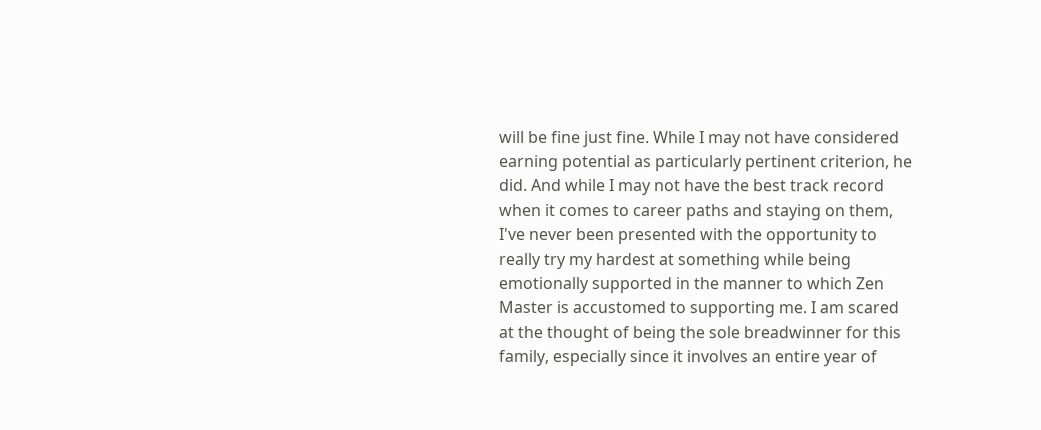will be fine just fine. While I may not have considered earning potential as particularly pertinent criterion, he did. And while I may not have the best track record when it comes to career paths and staying on them, I've never been presented with the opportunity to really try my hardest at something while being emotionally supported in the manner to which Zen Master is accustomed to supporting me. I am scared at the thought of being the sole breadwinner for this family, especially since it involves an entire year of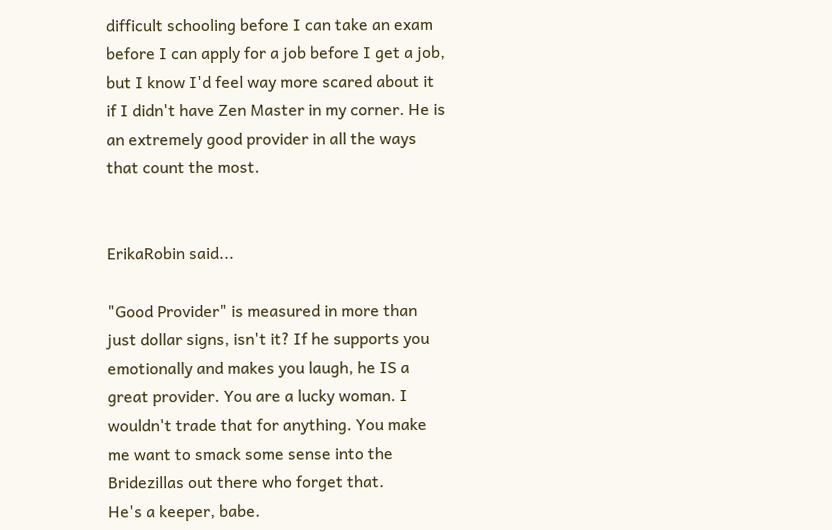difficult schooling before I can take an exam before I can apply for a job before I get a job, but I know I'd feel way more scared about it if I didn't have Zen Master in my corner. He is an extremely good provider in all the ways that count the most.


ErikaRobin said...

"Good Provider" is measured in more than just dollar signs, isn't it? If he supports you emotionally and makes you laugh, he IS a great provider. You are a lucky woman. I wouldn't trade that for anything. You make me want to smack some sense into the Bridezillas out there who forget that.
He's a keeper, babe.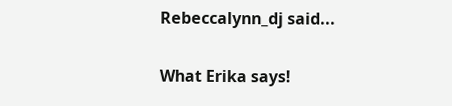Rebeccalynn_dj said...

What Erika says!